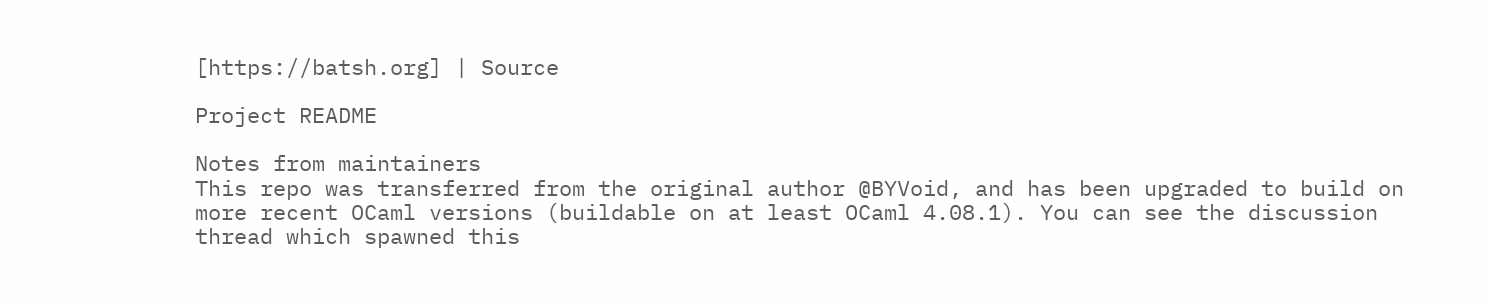[https://batsh.org] | Source

Project README

Notes from maintainers
This repo was transferred from the original author @BYVoid, and has been upgraded to build on more recent OCaml versions (buildable on at least OCaml 4.08.1). You can see the discussion thread which spawned this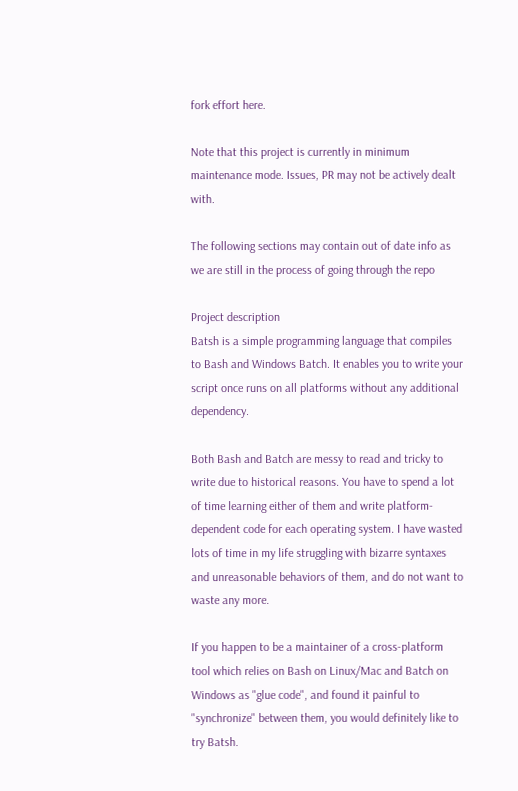fork effort here.

Note that this project is currently in minimum maintenance mode. Issues, PR may not be actively dealt with.

The following sections may contain out of date info as we are still in the process of going through the repo

Project description
Batsh is a simple programming language that compiles to Bash and Windows Batch. It enables you to write your script once runs on all platforms without any additional dependency.

Both Bash and Batch are messy to read and tricky to write due to historical reasons. You have to spend a lot of time learning either of them and write platform-dependent code for each operating system. I have wasted lots of time in my life struggling with bizarre syntaxes and unreasonable behaviors of them, and do not want to waste any more.

If you happen to be a maintainer of a cross-platform tool which relies on Bash on Linux/Mac and Batch on Windows as "glue code", and found it painful to "synchronize" between them, you would definitely like to try Batsh.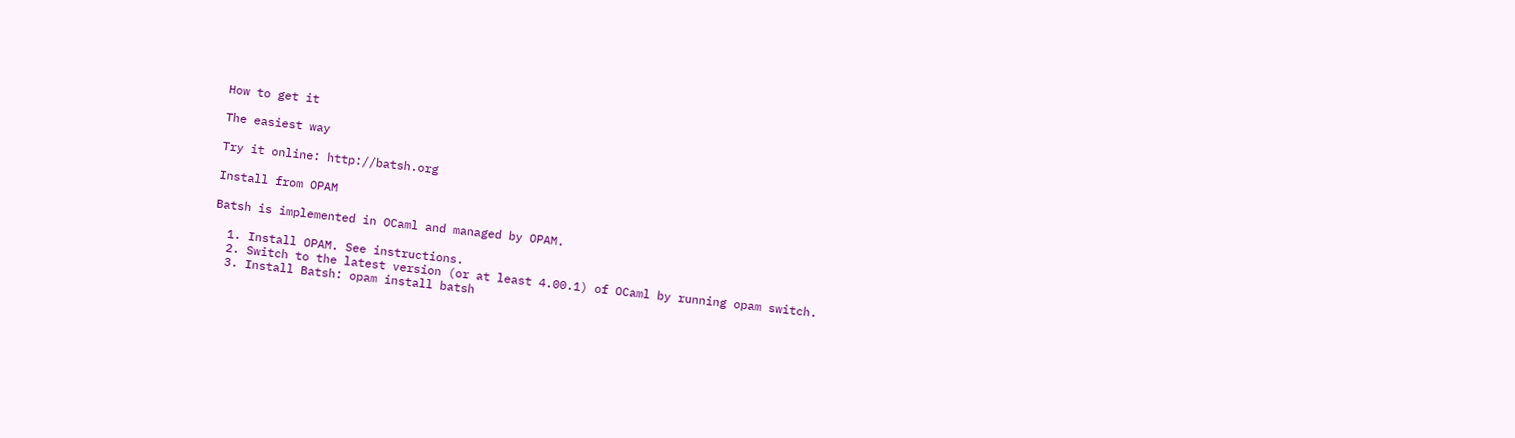How to get it

The easiest way

Try it online: http://batsh.org

Install from OPAM

Batsh is implemented in OCaml and managed by OPAM.

  1. Install OPAM. See instructions.
  2. Switch to the latest version (or at least 4.00.1) of OCaml by running opam switch.
  3. Install Batsh: opam install batsh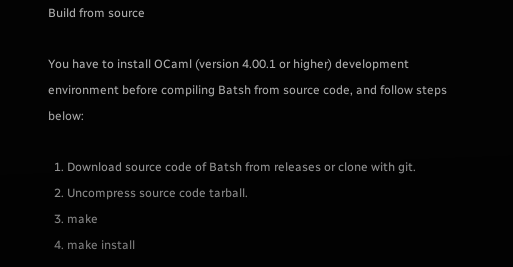Build from source

You have to install OCaml (version 4.00.1 or higher) development environment before compiling Batsh from source code, and follow steps below:

  1. Download source code of Batsh from releases or clone with git.
  2. Uncompress source code tarball.
  3. make
  4. make install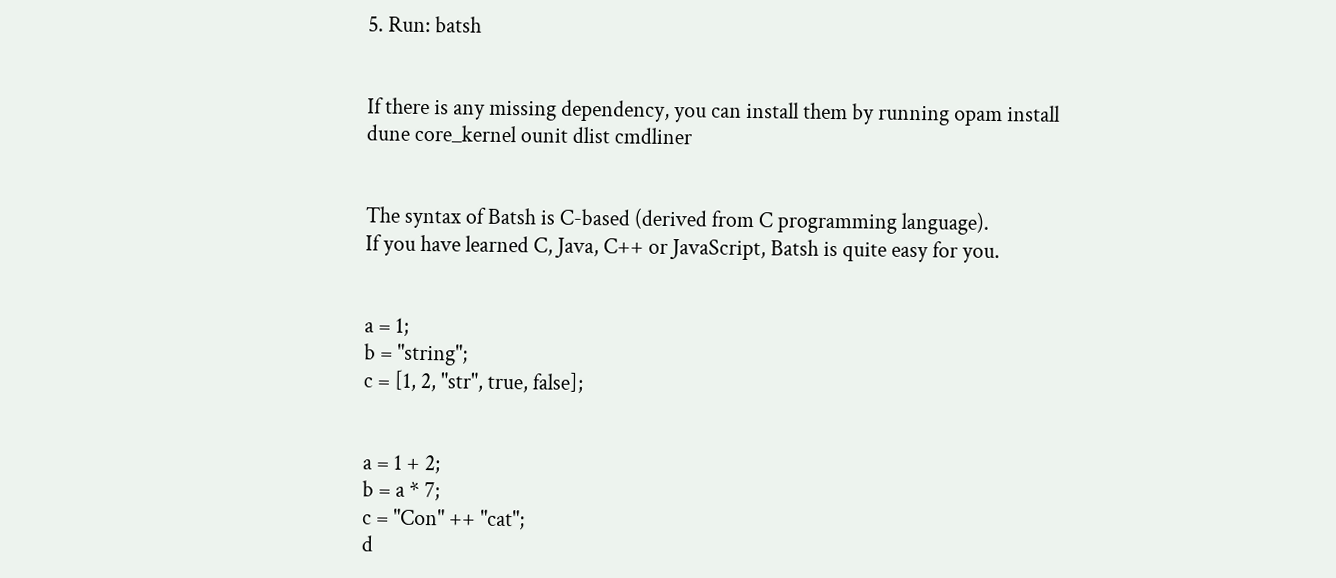5. Run: batsh


If there is any missing dependency, you can install them by running opam install dune core_kernel ounit dlist cmdliner


The syntax of Batsh is C-based (derived from C programming language).
If you have learned C, Java, C++ or JavaScript, Batsh is quite easy for you.


a = 1;
b = "string";
c = [1, 2, "str", true, false];


a = 1 + 2;
b = a * 7;
c = "Con" ++ "cat";
d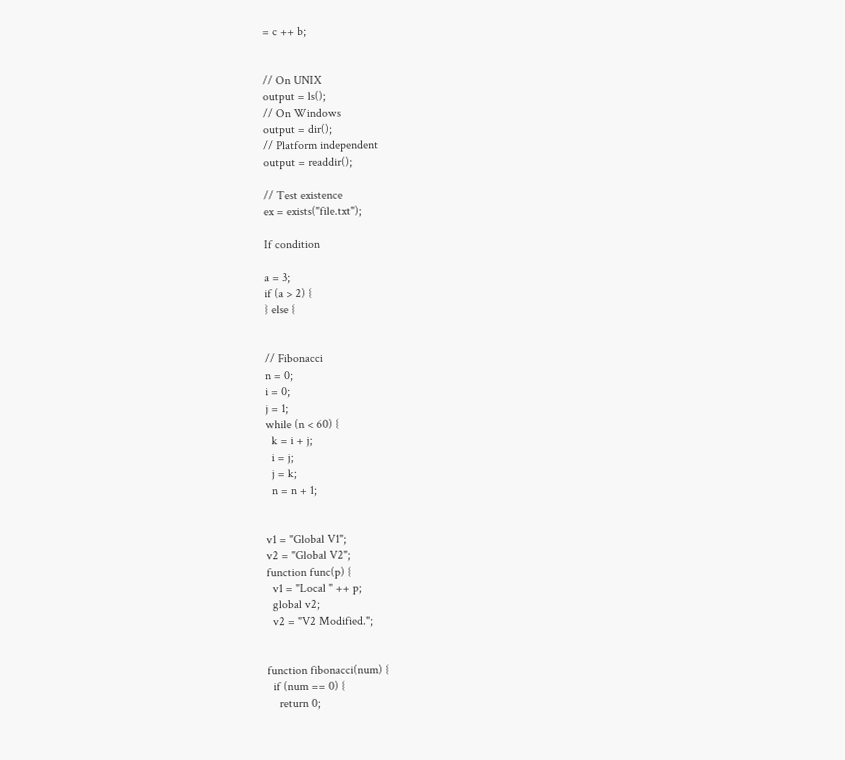= c ++ b;


// On UNIX
output = ls();
// On Windows
output = dir();
// Platform independent
output = readdir();

// Test existence
ex = exists("file.txt");

If condition

a = 3;
if (a > 2) {
} else {


// Fibonacci
n = 0;
i = 0;
j = 1;
while (n < 60) {
  k = i + j;
  i = j;
  j = k;
  n = n + 1;


v1 = "Global V1";
v2 = "Global V2";
function func(p) {
  v1 = "Local " ++ p;
  global v2;
  v2 = "V2 Modified.";


function fibonacci(num) {
  if (num == 0) {
    return 0;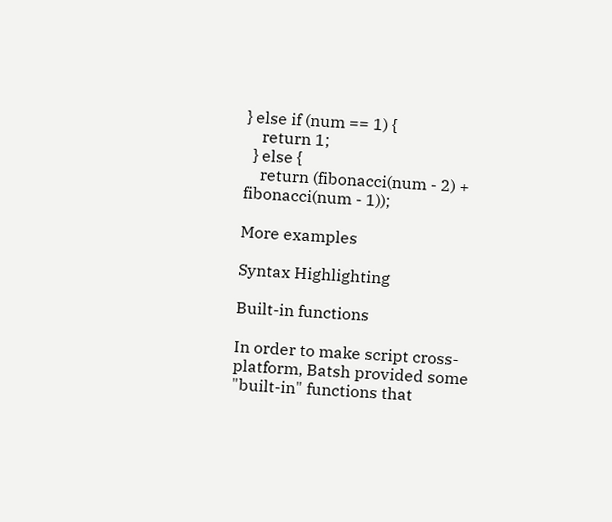} else if (num == 1) {
    return 1;
  } else {
    return (fibonacci(num - 2) + fibonacci(num - 1));

More examples

Syntax Highlighting

Built-in functions

In order to make script cross-platform, Batsh provided some "built-in" functions that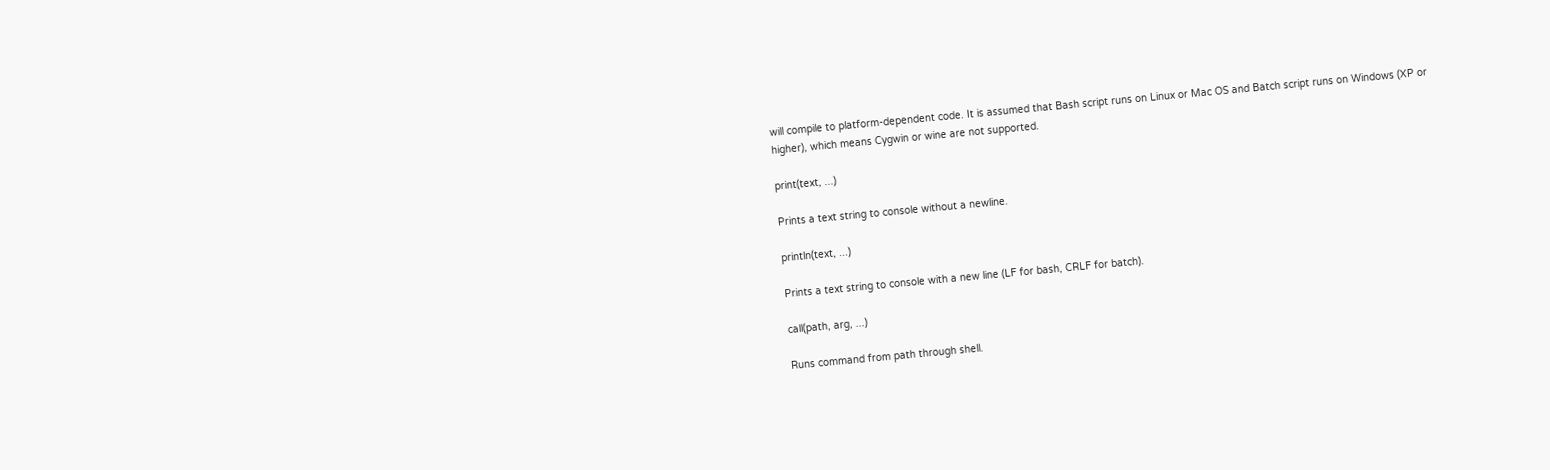will compile to platform-dependent code. It is assumed that Bash script runs on Linux or Mac OS and Batch script runs on Windows (XP or higher), which means Cygwin or wine are not supported.

print(text, ...)

Prints a text string to console without a newline.

println(text, ...)

Prints a text string to console with a new line (LF for bash, CRLF for batch).

call(path, arg, ...)

Runs command from path through shell.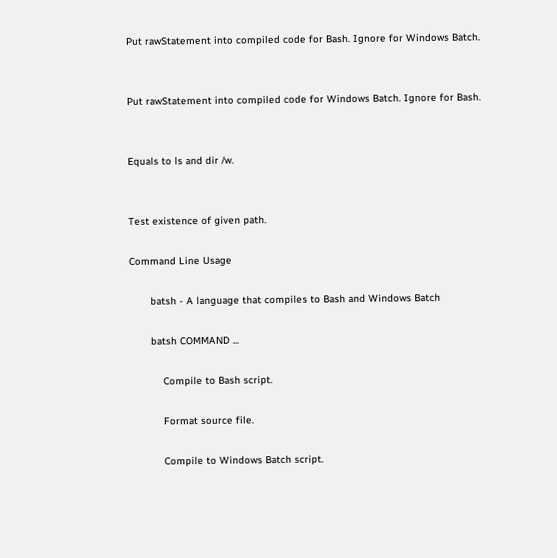Put rawStatement into compiled code for Bash. Ignore for Windows Batch.


Put rawStatement into compiled code for Windows Batch. Ignore for Bash.


Equals to ls and dir /w.


Test existence of given path.

Command Line Usage

       batsh - A language that compiles to Bash and Windows Batch

       batsh COMMAND ...

           Compile to Bash script.

           Format source file.

           Compile to Windows Batch script.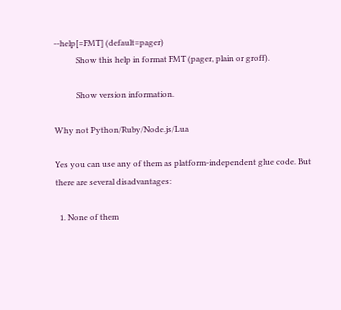--help[=FMT] (default=pager)
           Show this help in format FMT (pager, plain or groff).

           Show version information.

Why not Python/Ruby/Node.js/Lua

Yes you can use any of them as platform-independent glue code. But there are several disadvantages:

  1. None of them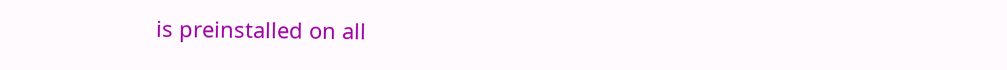is preinstalled on all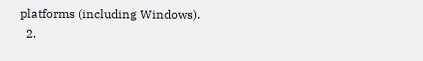platforms (including Windows).
  2.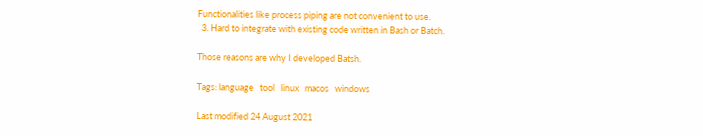Functionalities like process piping are not convenient to use.
  3. Hard to integrate with existing code written in Bash or Batch.

Those reasons are why I developed Batsh.

Tags: language   tool   linux   macos   windows

Last modified 24 August 2021